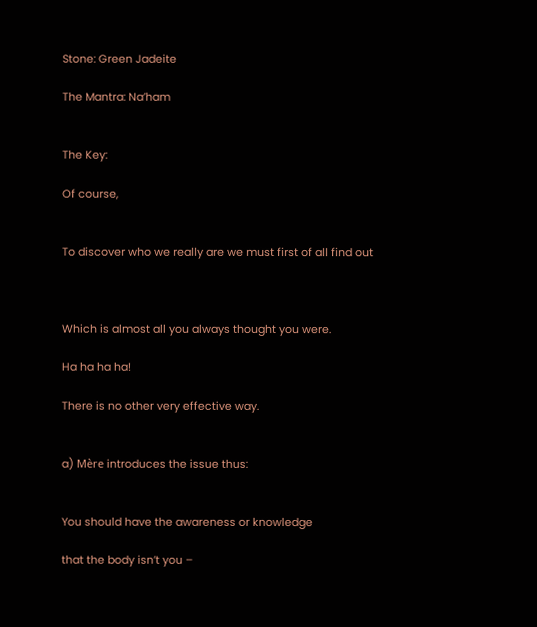Stone: Green Jadeite

The Mantra: Na’ham


The Key:

Of course,


To discover who we really are we must first of all find out



Which is almost all you always thought you were.

Ha ha ha ha!

There is no other very effective way.


a) Mère introduces the issue thus:


You should have the awareness or knowledge

that the body isn’t you –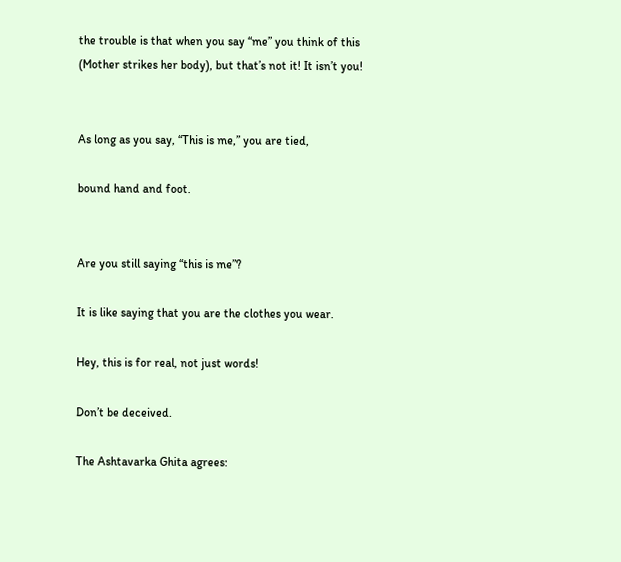the trouble is that when you say “me” you think of this (Mother strikes her body), but that’s not it! It isn’t you!


As long as you say, “This is me,” you are tied,

bound hand and foot.


Are you still saying “this is me”?

It is like saying that you are the clothes you wear.

Hey, this is for real, not just words!

Don’t be deceived.

The Ashtavarka Ghita agrees: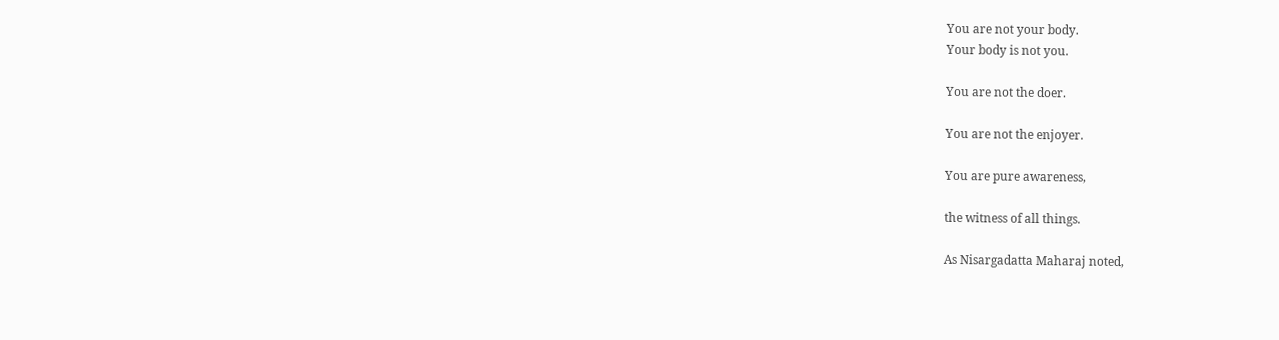You are not your body.
Your body is not you.

You are not the doer.

You are not the enjoyer.

You are pure awareness,

the witness of all things.

As Nisargadatta Maharaj noted,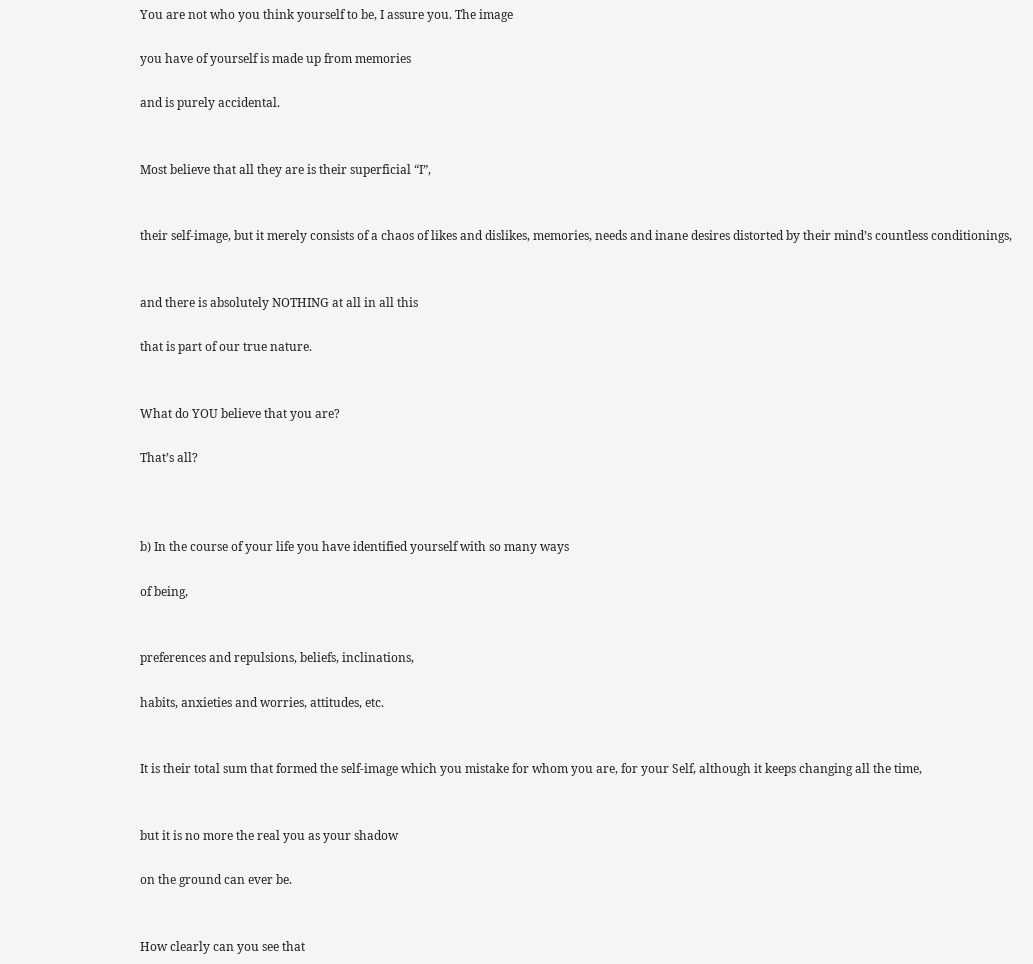You are not who you think yourself to be, I assure you. The image

you have of yourself is made up from memories

and is purely accidental.


Most believe that all they are is their superficial “I”,


their self-image, but it merely consists of a chaos of likes and dislikes, memories, needs and inane desires distorted by their mind’s countless conditionings,


and there is absolutely NOTHING at all in all this

that is part of our true nature.


What do YOU believe that you are?

That’s all?



b) In the course of your life you have identified yourself with so many ways

of being,


preferences and repulsions, beliefs, inclinations,

habits, anxieties and worries, attitudes, etc.


It is their total sum that formed the self-image which you mistake for whom you are, for your Self, although it keeps changing all the time,


but it is no more the real you as your shadow

on the ground can ever be.


How clearly can you see that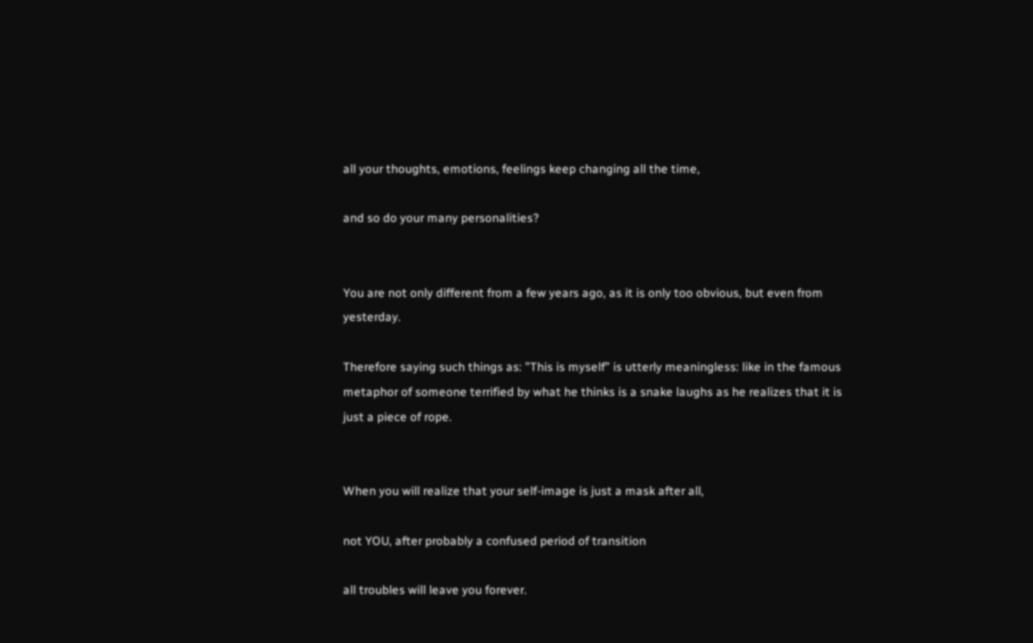all your thoughts, emotions, feelings keep changing all the time,

and so do your many personalities?


You are not only different from a few years ago, as it is only too obvious, but even from yesterday.

Therefore saying such things as: ”This is myself” is utterly meaningless: like in the famous metaphor of someone terrified by what he thinks is a snake laughs as he realizes that it is just a piece of rope.


When you will realize that your self-image is just a mask after all,

not YOU, after probably a confused period of transition

all troubles will leave you forever.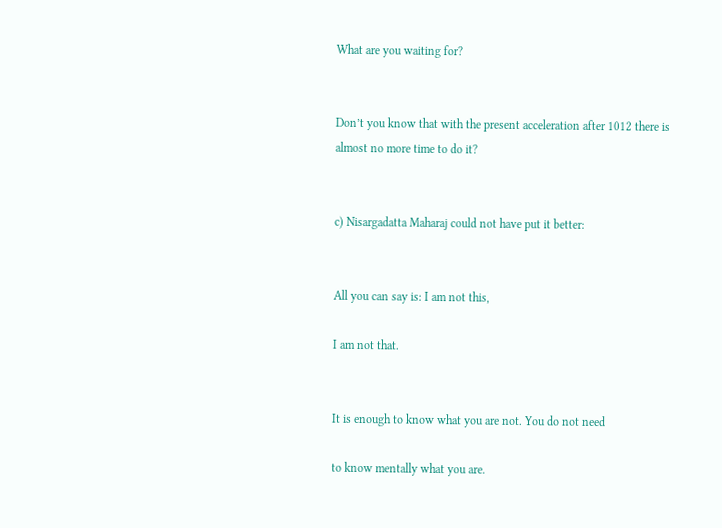What are you waiting for?


Don’t you know that with the present acceleration after 1012 there is almost no more time to do it?


c) Nisargadatta Maharaj could not have put it better:


All you can say is: I am not this,

I am not that.


It is enough to know what you are not. You do not need

to know mentally what you are.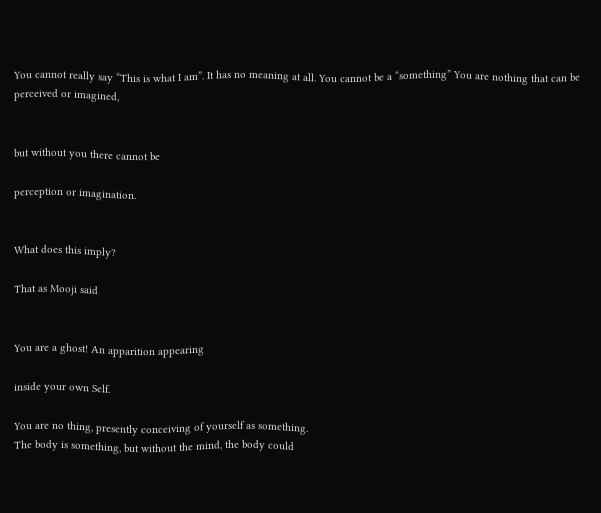You cannot really say “This is what I am”. It has no meaning at all. You cannot be a “something” You are nothing that can be perceived or imagined,


but without you there cannot be

perception or imagination.


What does this imply?

That as Mooji said


You are a ghost! An apparition appearing

inside your own Self.

You are no thing, presently conceiving of yourself as something.
The body is something, but without the mind, the body could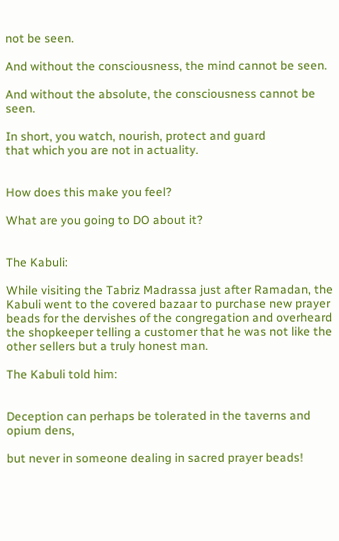not be seen.

And without the consciousness, the mind cannot be seen.

And without the absolute, the consciousness cannot be seen.

In short, you watch, nourish, protect and guard
that which you are not in actuality.


How does this make you feel?

What are you going to DO about it?


The Kabuli:

While visiting the Tabriz Madrassa just after Ramadan, the Kabuli went to the covered bazaar to purchase new prayer beads for the dervishes of the congregation and overheard the shopkeeper telling a customer that he was not like the other sellers but a truly honest man.

The Kabuli told him:


Deception can perhaps be tolerated in the taverns and opium dens,

but never in someone dealing in sacred prayer beads!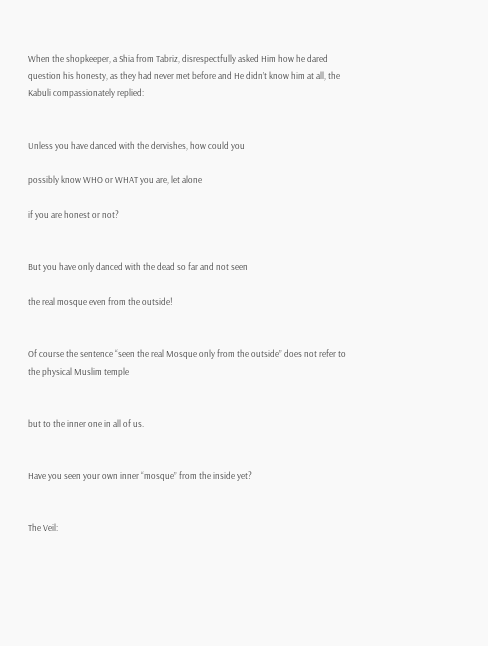When the shopkeeper, a Shia from Tabriz, disrespectfully asked Him how he dared question his honesty, as they had never met before and He didn’t know him at all, the Kabuli compassionately replied:


Unless you have danced with the dervishes, how could you

possibly know WHO or WHAT you are, let alone

if you are honest or not?


But you have only danced with the dead so far and not seen

the real mosque even from the outside!


Of course the sentence “seen the real Mosque only from the outside” does not refer to the physical Muslim temple


but to the inner one in all of us.


Have you seen your own inner “mosque” from the inside yet?


The Veil: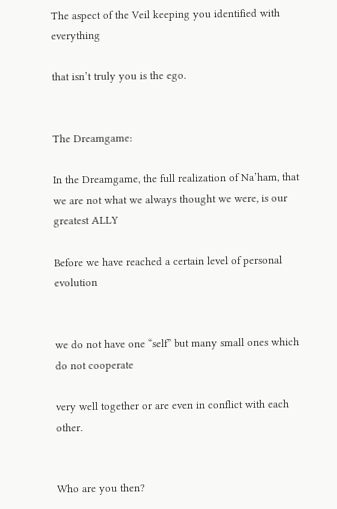The aspect of the Veil keeping you identified with everything

that isn’t truly you is the ego.


The Dreamgame:

In the Dreamgame, the full realization of Na’ham, that we are not what we always thought we were, is our greatest ALLY

Before we have reached a certain level of personal evolution


we do not have one “self” but many small ones which do not cooperate

very well together or are even in conflict with each other.


Who are you then?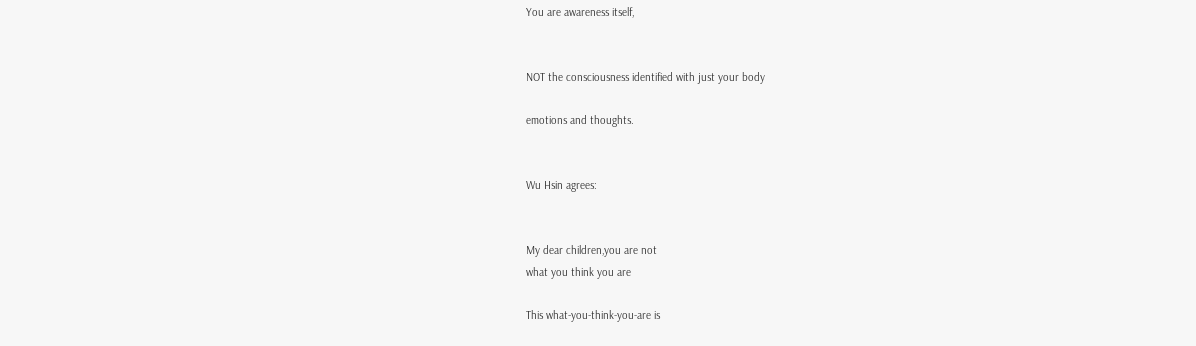You are awareness itself,


NOT the consciousness identified with just your body

emotions and thoughts.


Wu Hsin agrees:


My dear children,you are not
what you think you are

This what-you-think-you-are is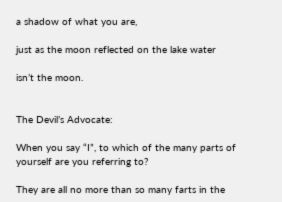a shadow of what you are,

just as the moon reflected on the lake water

isn’t the moon.


The Devil’s Advocate:

When you say “I”, to which of the many parts of yourself are you referring to?

They are all no more than so many farts in the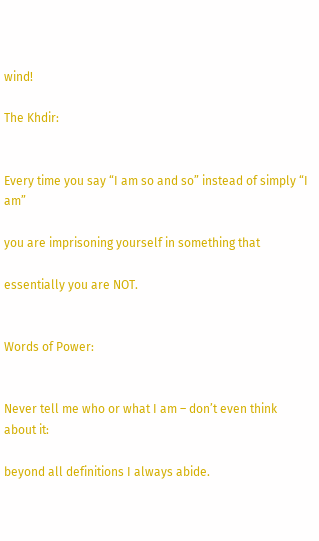wind!

The Khdir:


Every time you say “I am so and so” instead of simply “I am”

you are imprisoning yourself in something that

essentially you are NOT.


Words of Power:


Never tell me who or what I am – don’t even think about it:

beyond all definitions I always abide.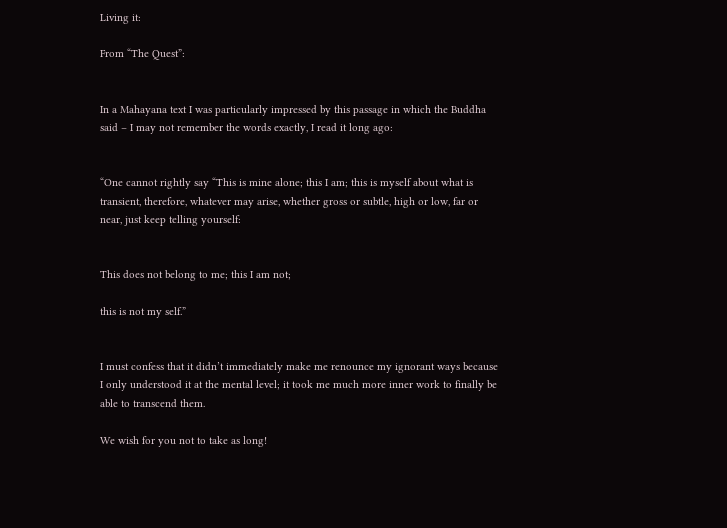Living it:

From “The Quest”:


In a Mahayana text I was particularly impressed by this passage in which the Buddha said – I may not remember the words exactly, I read it long ago:


“One cannot rightly say “This is mine alone; this I am; this is myself about what is transient, therefore, whatever may arise, whether gross or subtle, high or low, far or near, just keep telling yourself:


This does not belong to me; this I am not;

this is not my self.”


I must confess that it didn’t immediately make me renounce my ignorant ways because I only understood it at the mental level; it took me much more inner work to finally be able to transcend them.

We wish for you not to take as long!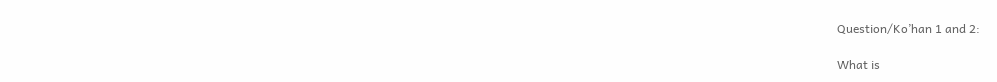Question/Ko’han 1 and 2:

What is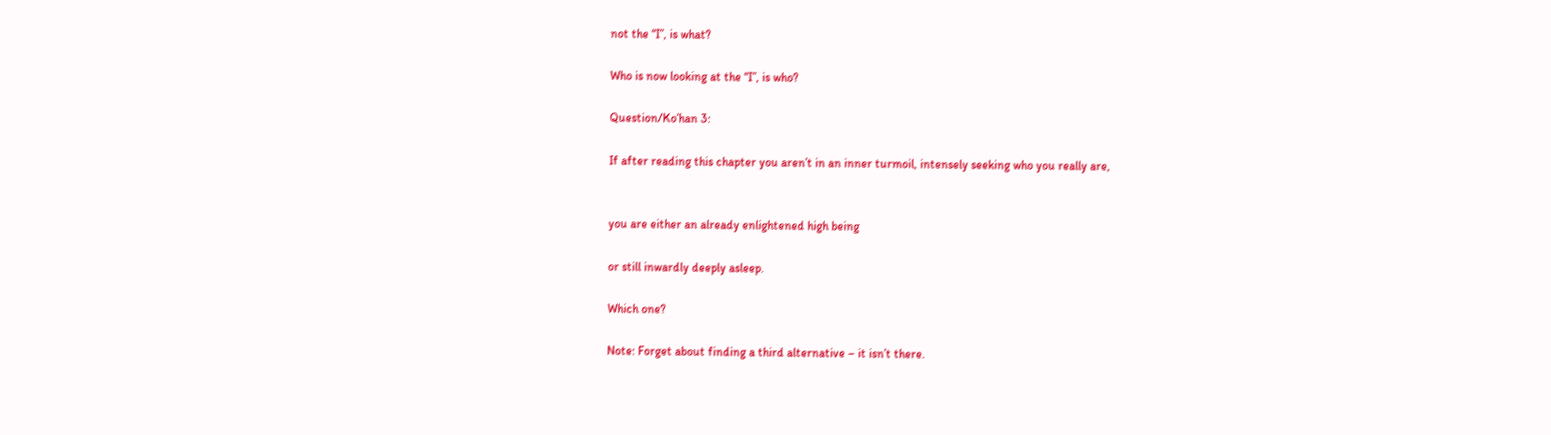not the “I”, is what?

Who is now looking at the “I”, is who?

Question/Ko’han 3:

If after reading this chapter you aren’t in an inner turmoil, intensely seeking who you really are,


you are either an already enlightened high being

or still inwardly deeply asleep.

Which one?

Note: Forget about finding a third alternative – it isn’t there.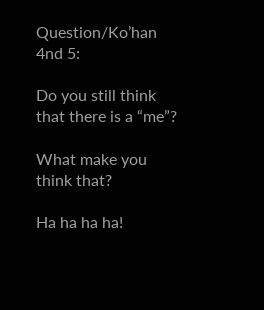Question/Ko’han 4nd 5:

Do you still think that there is a “me”?

What make you think that?

Ha ha ha ha!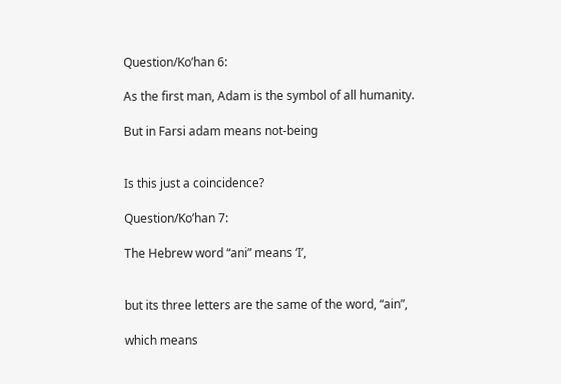Question/Ko’han 6:

As the first man, Adam is the symbol of all humanity.

But in Farsi adam means not-being


Is this just a coincidence?

Question/Ko’han 7:

The Hebrew word “ani” means ‘I’,


but its three letters are the same of the word, “ain”,

which means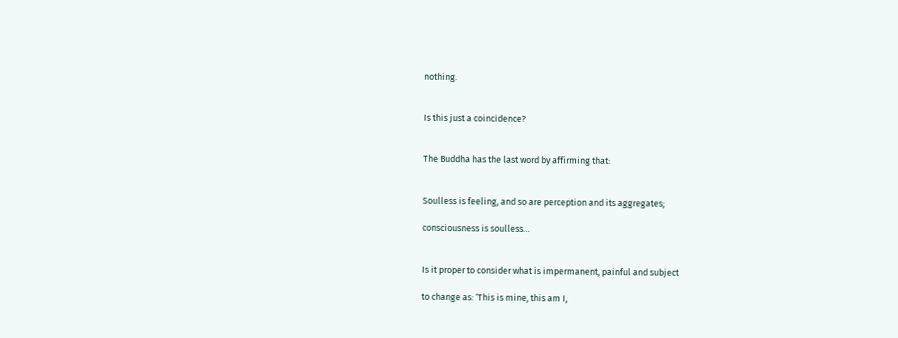nothing.


Is this just a coincidence?


The Buddha has the last word by affirming that:


Soulless is feeling, and so are perception and its aggregates;

consciousness is soulless…


Is it proper to consider what is impermanent, painful and subject

to change as: ‘This is mine, this am I,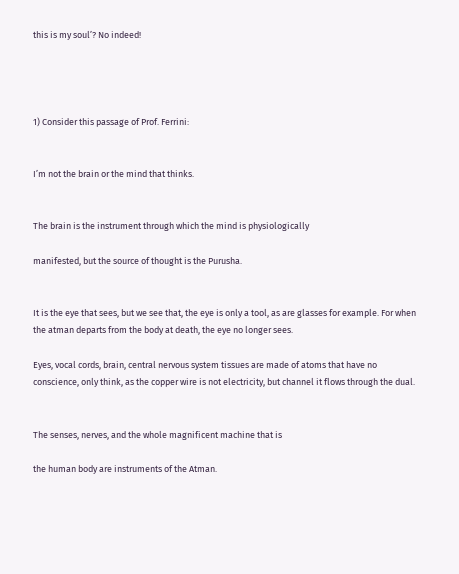this is my soul’? No indeed!




1) Consider this passage of Prof. Ferrini:


I’m not the brain or the mind that thinks.


The brain is the instrument through which the mind is physiologically

manifested, but the source of thought is the Purusha.


It is the eye that sees, but we see that, the eye is only a tool, as are glasses for example. For when the atman departs from the body at death, the eye no longer sees.

Eyes, vocal cords, brain, central nervous system tissues are made of atoms that have no conscience, only think, as the copper wire is not electricity, but channel it flows through the dual.


The senses, nerves, and the whole magnificent machine that is

the human body are instruments of the Atman.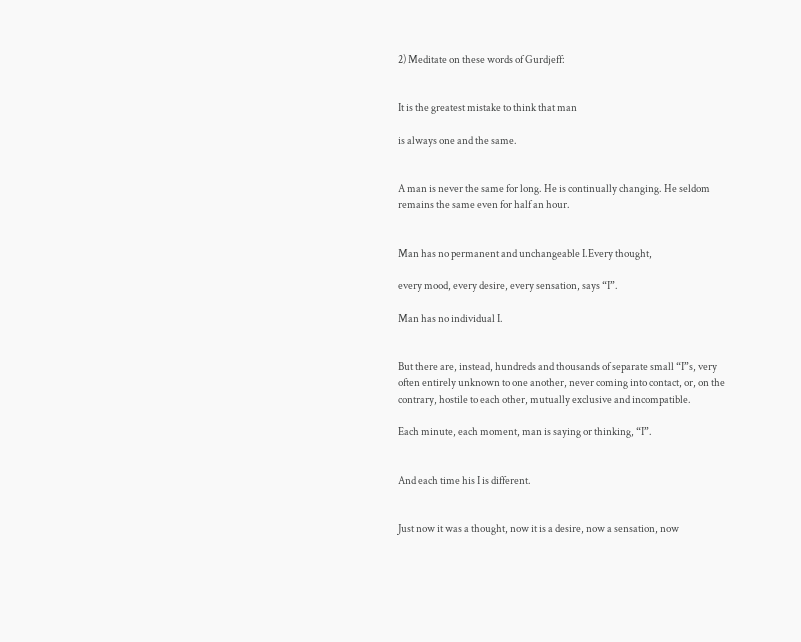2) Meditate on these words of Gurdjeff:


It is the greatest mistake to think that man

is always one and the same.


A man is never the same for long. He is continually changing. He seldom remains the same even for half an hour.


Man has no permanent and unchangeable I.Every thought,

every mood, every desire, every sensation, says “I”.

Man has no individual I.


But there are, instead, hundreds and thousands of separate small “I”s, very often entirely unknown to one another, never coming into contact, or, on the contrary, hostile to each other, mutually exclusive and incompatible.

Each minute, each moment, man is saying or thinking, “I”.


And each time his I is different.


Just now it was a thought, now it is a desire, now a sensation, now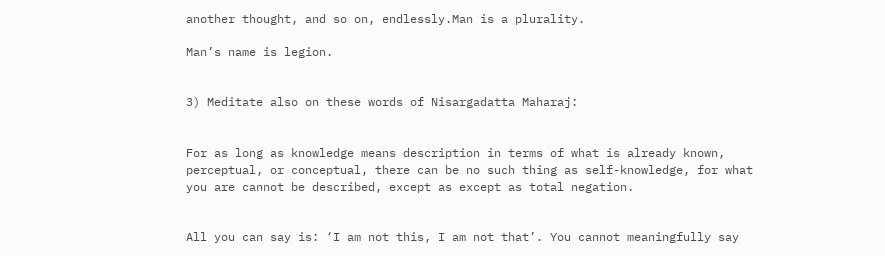another thought, and so on, endlessly.Man is a plurality.

Man’s name is legion.


3) Meditate also on these words of Nisargadatta Maharaj:


For as long as knowledge means description in terms of what is already known, perceptual, or conceptual, there can be no such thing as self-knowledge, for what you are cannot be described, except as except as total negation.


All you can say is: ‘I am not this, I am not that’. You cannot meaningfully say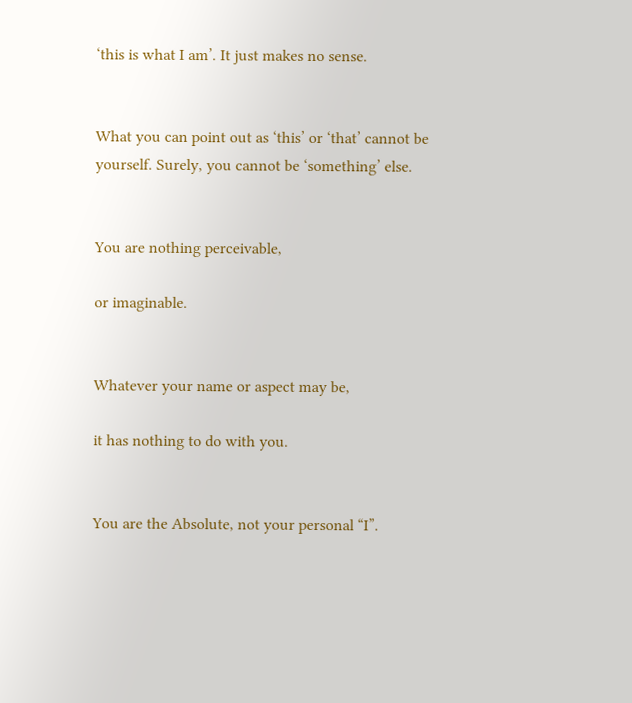‘this is what I am’. It just makes no sense.


What you can point out as ‘this’ or ‘that’ cannot be yourself. Surely, you cannot be ‘something’ else.


You are nothing perceivable,

or imaginable.


Whatever your name or aspect may be,

it has nothing to do with you.


You are the Absolute, not your personal “I”.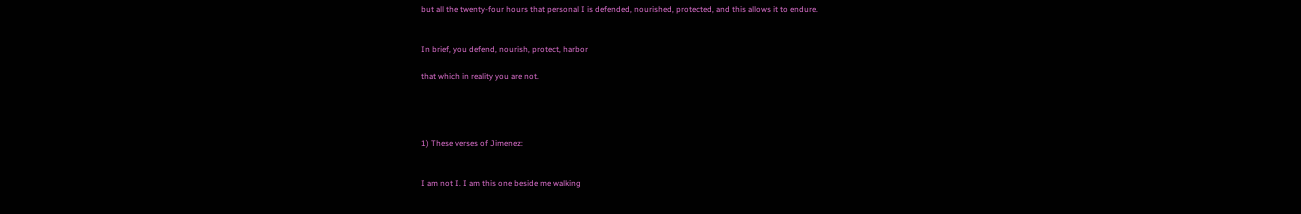but all the twenty-four hours that personal I is defended, nourished, protected, and this allows it to endure.


In brief, you defend, nourish, protect, harbor

that which in reality you are not.




1) These verses of Jimenez:


I am not I. I am this one beside me walking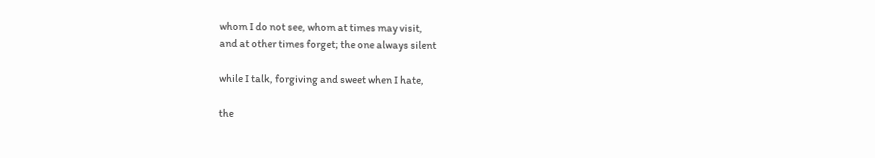whom I do not see, whom at times may visit,
and at other times forget; the one always silent

while I talk, forgiving and sweet when I hate,

the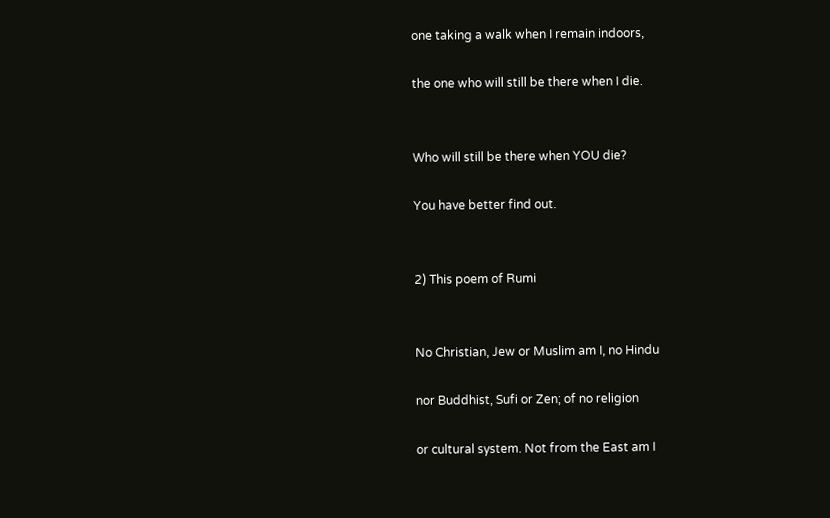one taking a walk when I remain indoors,

the one who will still be there when I die.


Who will still be there when YOU die?

You have better find out.


2) This poem of Rumi


No Christian, Jew or Muslim am I, no Hindu

nor Buddhist, Sufi or Zen; of no religion

or cultural system. Not from the East am I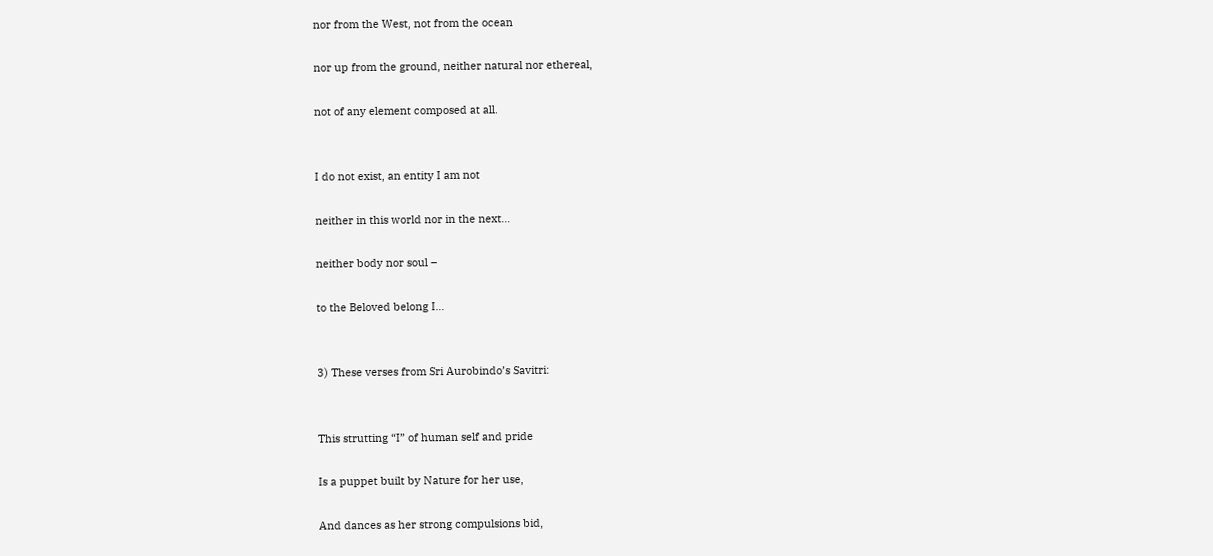nor from the West, not from the ocean

nor up from the ground, neither natural nor ethereal,

not of any element composed at all.


I do not exist, an entity I am not

neither in this world nor in the next…

neither body nor soul –

to the Beloved belong I…


3) These verses from Sri Aurobindo’s Savitri:


This strutting “I” of human self and pride

Is a puppet built by Nature for her use,

And dances as her strong compulsions bid,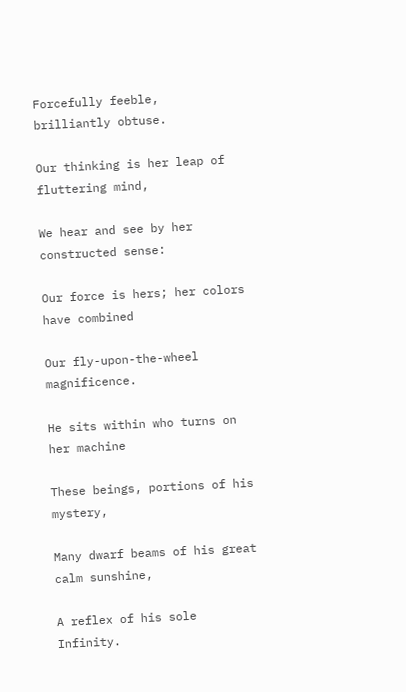Forcefully feeble, brilliantly obtuse.

Our thinking is her leap of fluttering mind,

We hear and see by her constructed sense:

Our force is hers; her colors have combined

Our fly-upon-the-wheel magnificence.

He sits within who turns on her machine

These beings, portions of his mystery,

Many dwarf beams of his great calm sunshine,

A reflex of his sole Infinity.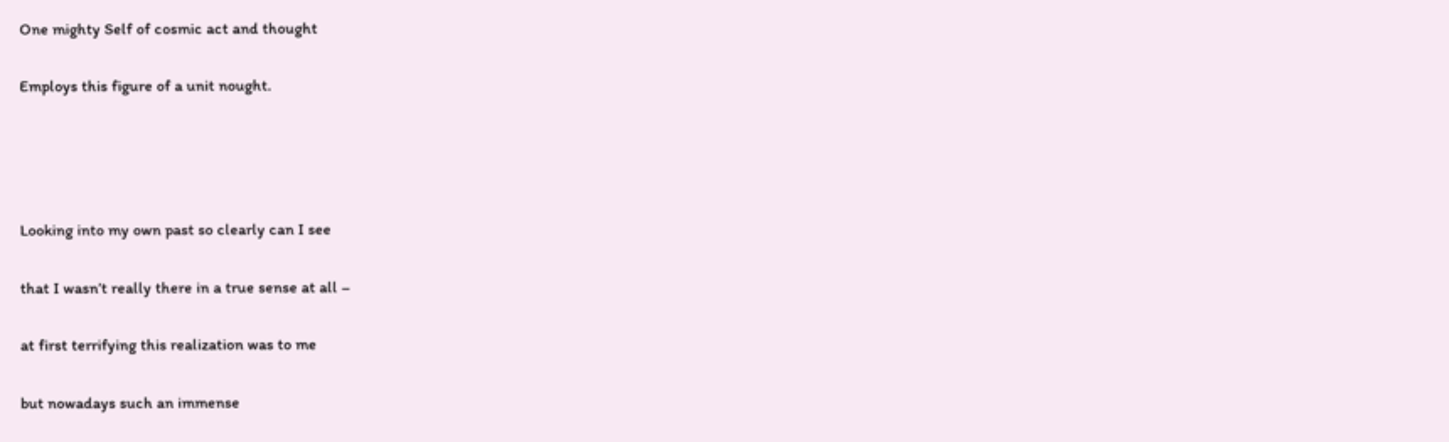One mighty Self of cosmic act and thought

Employs this figure of a unit nought.




Looking into my own past so clearly can I see

that I wasn’t really there in a true sense at all –

at first terrifying this realization was to me

but nowadays such an immense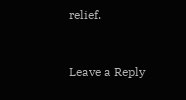relief.


Leave a Reply